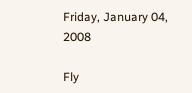Friday, January 04, 2008

Fly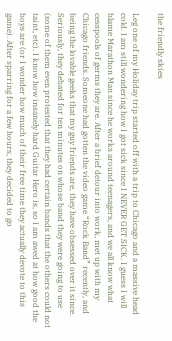the friendly skies

Leg one of my Holiday trip started off with a trip to Chicago and a massive head cold. I am still wondering how I got sick since I NEVER GET SICK. I guess I will blame Marathon Man since he works around teenagers, and we all know what cesspools of germs they are. After a brief detour into work, met up with my Chicago friends. Someone had gotten the video game “Rock Band” recently, and being the lovable geeks that my guy friends are, they have obsessed over it since. Seriously, they debated for ten minutes on whose band they were going to use (some of them even protested that they had certain bands that the others could not taint, etc). I know how insanely hard Guitar Hero is, so I am awed at how good the boys are (or I wonder how much of their free time they actually devote to this game). After sparring for a few hours, they decided to go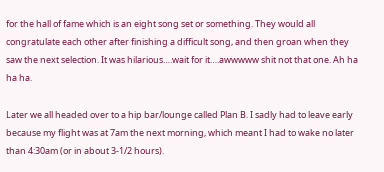for the hall of fame which is an eight song set or something. They would all congratulate each other after finishing a difficult song, and then groan when they saw the next selection. It was hilarious….wait for it….awwwww shit not that one. Ah ha ha ha.

Later we all headed over to a hip bar/lounge called Plan B. I sadly had to leave early because my flight was at 7am the next morning, which meant I had to wake no later than 4:30am (or in about 3-1/2 hours).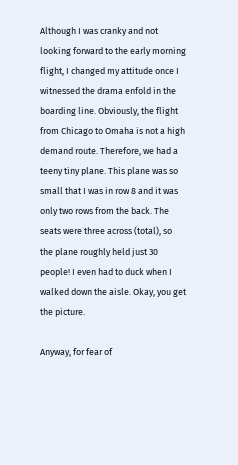Although I was cranky and not looking forward to the early morning flight, I changed my attitude once I witnessed the drama enfold in the boarding line. Obviously, the flight from Chicago to Omaha is not a high demand route. Therefore, we had a teeny tiny plane. This plane was so small that I was in row 8 and it was only two rows from the back. The seats were three across (total), so the plane roughly held just 30 people! I even had to duck when I walked down the aisle. Okay, you get the picture.

Anyway, for fear of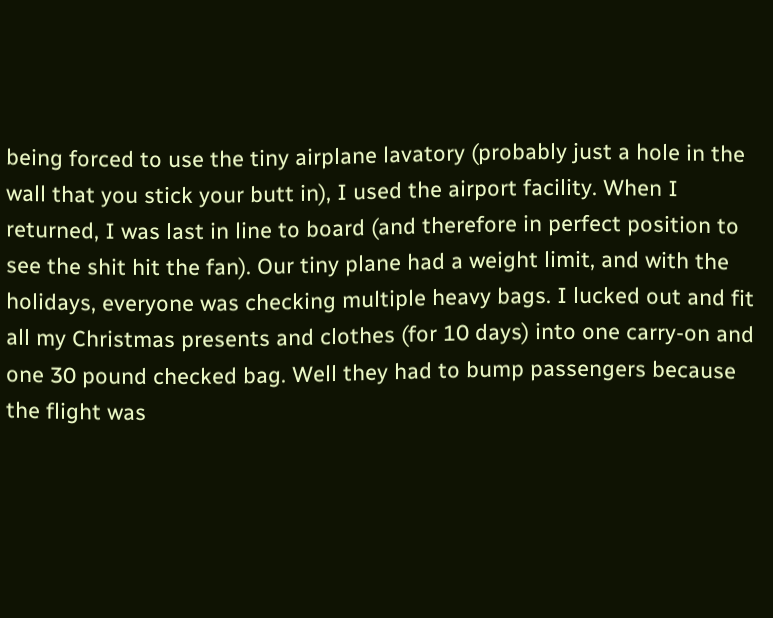being forced to use the tiny airplane lavatory (probably just a hole in the wall that you stick your butt in), I used the airport facility. When I returned, I was last in line to board (and therefore in perfect position to see the shit hit the fan). Our tiny plane had a weight limit, and with the holidays, everyone was checking multiple heavy bags. I lucked out and fit all my Christmas presents and clothes (for 10 days) into one carry-on and one 30 pound checked bag. Well they had to bump passengers because the flight was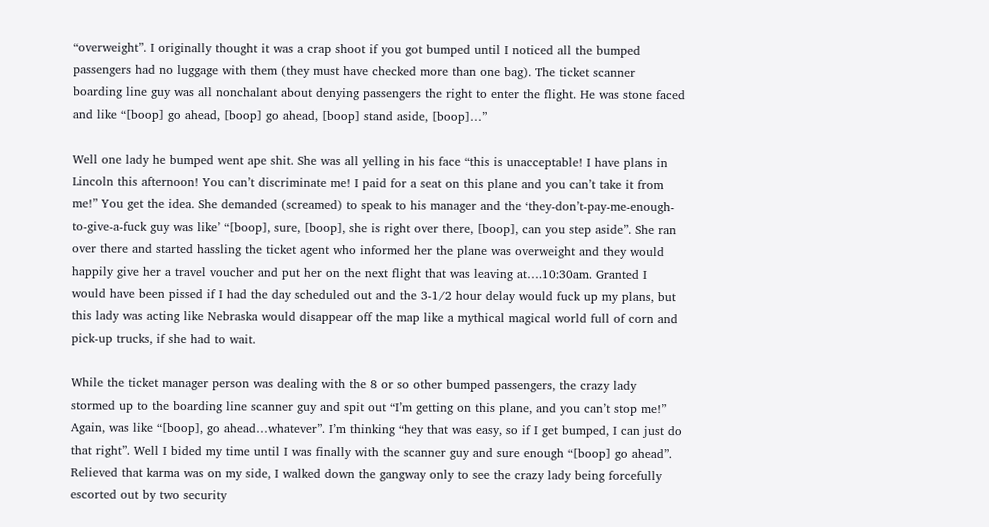“overweight”. I originally thought it was a crap shoot if you got bumped until I noticed all the bumped passengers had no luggage with them (they must have checked more than one bag). The ticket scanner boarding line guy was all nonchalant about denying passengers the right to enter the flight. He was stone faced and like “[boop] go ahead, [boop] go ahead, [boop] stand aside, [boop]…”

Well one lady he bumped went ape shit. She was all yelling in his face “this is unacceptable! I have plans in Lincoln this afternoon! You can’t discriminate me! I paid for a seat on this plane and you can’t take it from me!” You get the idea. She demanded (screamed) to speak to his manager and the ‘they-don’t-pay-me-enough-to-give-a-fuck guy was like’ “[boop], sure, [boop], she is right over there, [boop], can you step aside”. She ran over there and started hassling the ticket agent who informed her the plane was overweight and they would happily give her a travel voucher and put her on the next flight that was leaving at….10:30am. Granted I would have been pissed if I had the day scheduled out and the 3-1/2 hour delay would fuck up my plans, but this lady was acting like Nebraska would disappear off the map like a mythical magical world full of corn and pick-up trucks, if she had to wait.

While the ticket manager person was dealing with the 8 or so other bumped passengers, the crazy lady stormed up to the boarding line scanner guy and spit out “I’m getting on this plane, and you can’t stop me!” Again, was like “[boop], go ahead…whatever”. I’m thinking “hey that was easy, so if I get bumped, I can just do that right”. Well I bided my time until I was finally with the scanner guy and sure enough “[boop] go ahead”. Relieved that karma was on my side, I walked down the gangway only to see the crazy lady being forcefully escorted out by two security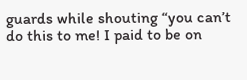guards while shouting “you can’t do this to me! I paid to be on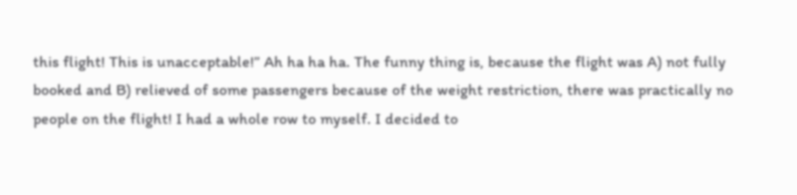this flight! This is unacceptable!” Ah ha ha ha. The funny thing is, because the flight was A) not fully booked and B) relieved of some passengers because of the weight restriction, there was practically no people on the flight! I had a whole row to myself. I decided to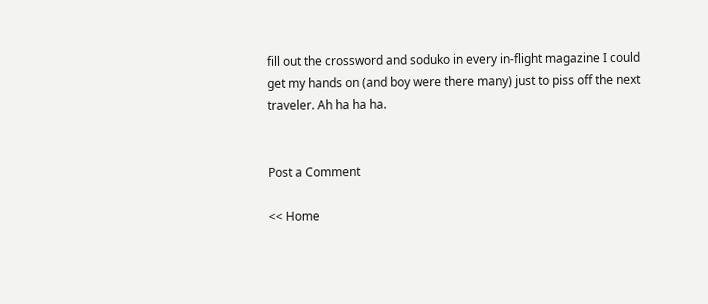fill out the crossword and soduko in every in-flight magazine I could get my hands on (and boy were there many) just to piss off the next traveler. Ah ha ha ha.


Post a Comment

<< Home